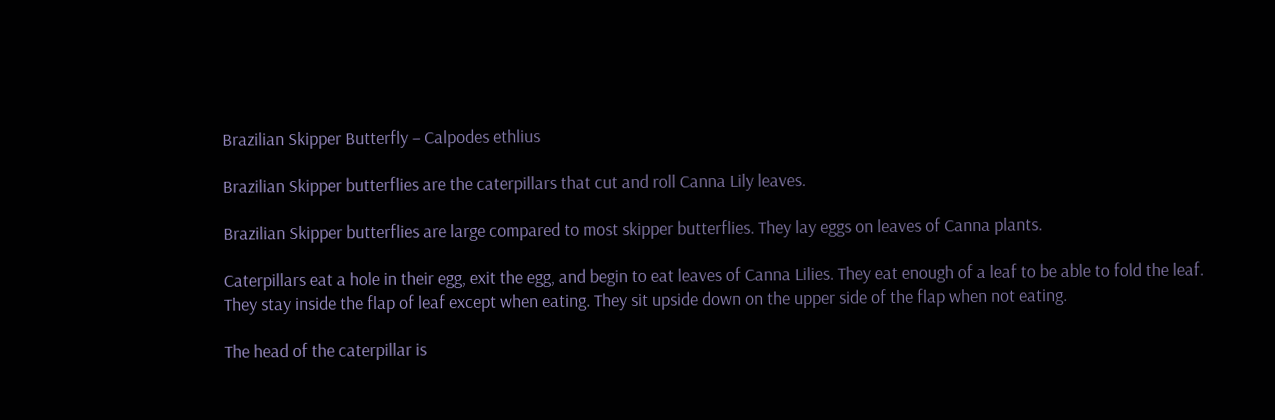Brazilian Skipper Butterfly – Calpodes ethlius

Brazilian Skipper butterflies are the caterpillars that cut and roll Canna Lily leaves.

Brazilian Skipper butterflies are large compared to most skipper butterflies. They lay eggs on leaves of Canna plants.

Caterpillars eat a hole in their egg, exit the egg, and begin to eat leaves of Canna Lilies. They eat enough of a leaf to be able to fold the leaf. They stay inside the flap of leaf except when eating. They sit upside down on the upper side of the flap when not eating.

The head of the caterpillar is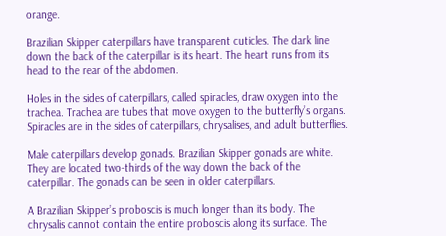orange.

Brazilian Skipper caterpillars have transparent cuticles. The dark line down the back of the caterpillar is its heart. The heart runs from its head to the rear of the abdomen.

Holes in the sides of caterpillars, called spiracles, draw oxygen into the trachea. Trachea are tubes that move oxygen to the butterfly’s organs. Spiracles are in the sides of caterpillars, chrysalises, and adult butterflies.

Male caterpillars develop gonads. Brazilian Skipper gonads are white. They are located two-thirds of the way down the back of the caterpillar. The gonads can be seen in older caterpillars.

A Brazilian Skipper’s proboscis is much longer than its body. The chrysalis cannot contain the entire proboscis along its surface. The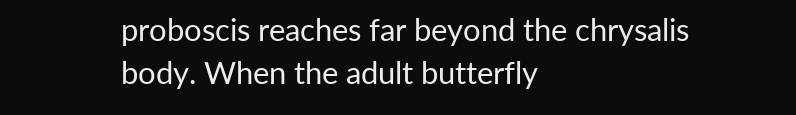proboscis reaches far beyond the chrysalis body. When the adult butterfly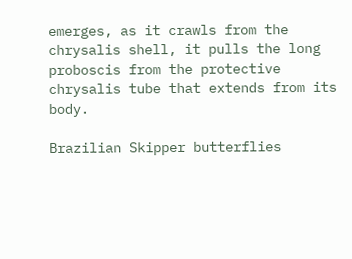emerges, as it crawls from the chrysalis shell, it pulls the long proboscis from the protective chrysalis tube that extends from its body.

Brazilian Skipper butterflies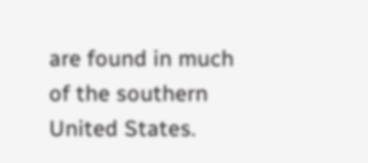are found in much of the southern United States.